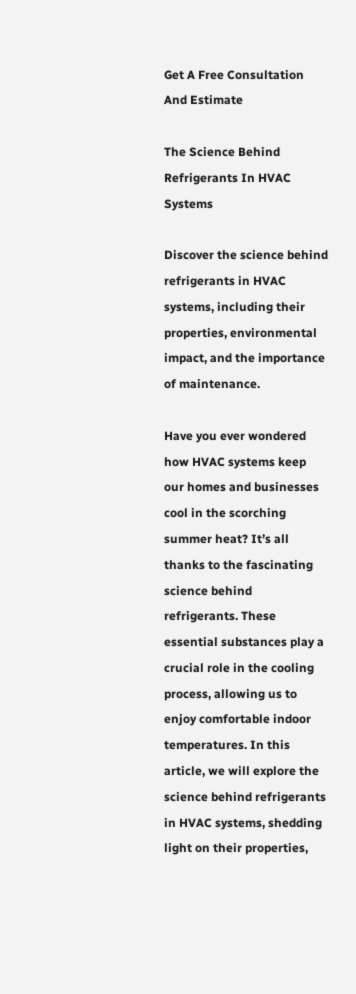Get A Free Consultation
And Estimate

The Science Behind Refrigerants In HVAC Systems

Discover the science behind refrigerants in HVAC systems, including their properties, environmental impact, and the importance of maintenance.

Have you ever wondered how HVAC systems keep our homes and businesses cool in the scorching summer heat? It’s all thanks to the fascinating science behind refrigerants. These essential substances play a crucial role in the cooling process, allowing us to enjoy comfortable indoor temperatures. In this article, we will explore the science behind refrigerants in HVAC systems, shedding light on their properties,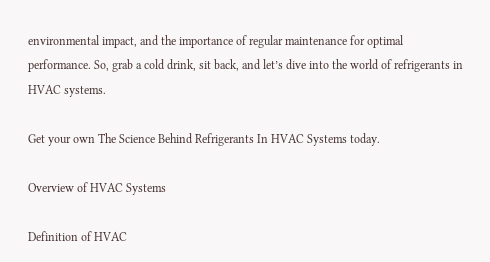environmental impact, and the importance of regular maintenance for optimal performance. So, grab a cold drink, sit back, and let’s dive into the world of refrigerants in HVAC systems.

Get your own The Science Behind Refrigerants In HVAC Systems today.

Overview of HVAC Systems

Definition of HVAC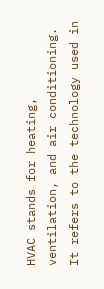HVAC stands for heating, ventilation, and air conditioning. It refers to the technology used in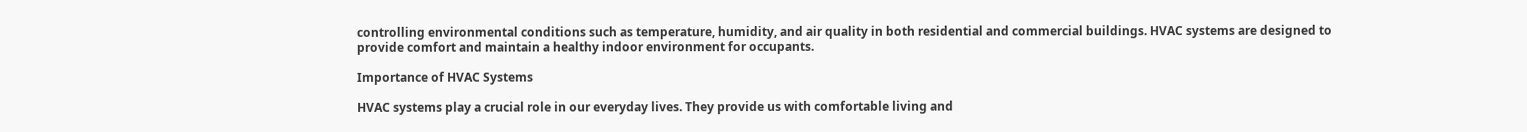controlling environmental conditions such as temperature, humidity, and air quality in both residential and commercial buildings. HVAC systems are designed to provide comfort and maintain a healthy indoor environment for occupants.

Importance of HVAC Systems

HVAC systems play a crucial role in our everyday lives. They provide us with comfortable living and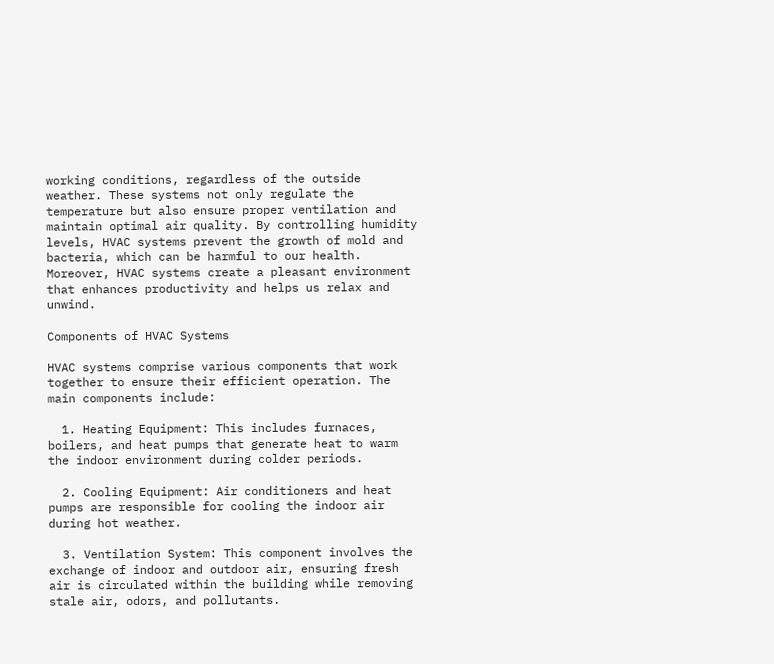working conditions, regardless of the outside weather. These systems not only regulate the temperature but also ensure proper ventilation and maintain optimal air quality. By controlling humidity levels, HVAC systems prevent the growth of mold and bacteria, which can be harmful to our health. Moreover, HVAC systems create a pleasant environment that enhances productivity and helps us relax and unwind.

Components of HVAC Systems

HVAC systems comprise various components that work together to ensure their efficient operation. The main components include:

  1. Heating Equipment: This includes furnaces, boilers, and heat pumps that generate heat to warm the indoor environment during colder periods.

  2. Cooling Equipment: Air conditioners and heat pumps are responsible for cooling the indoor air during hot weather.

  3. Ventilation System: This component involves the exchange of indoor and outdoor air, ensuring fresh air is circulated within the building while removing stale air, odors, and pollutants.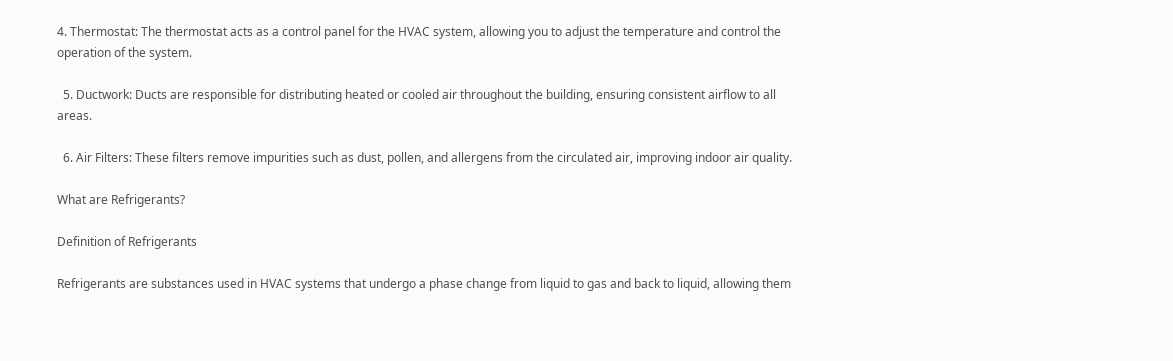4. Thermostat: The thermostat acts as a control panel for the HVAC system, allowing you to adjust the temperature and control the operation of the system.

  5. Ductwork: Ducts are responsible for distributing heated or cooled air throughout the building, ensuring consistent airflow to all areas.

  6. Air Filters: These filters remove impurities such as dust, pollen, and allergens from the circulated air, improving indoor air quality.

What are Refrigerants?

Definition of Refrigerants

Refrigerants are substances used in HVAC systems that undergo a phase change from liquid to gas and back to liquid, allowing them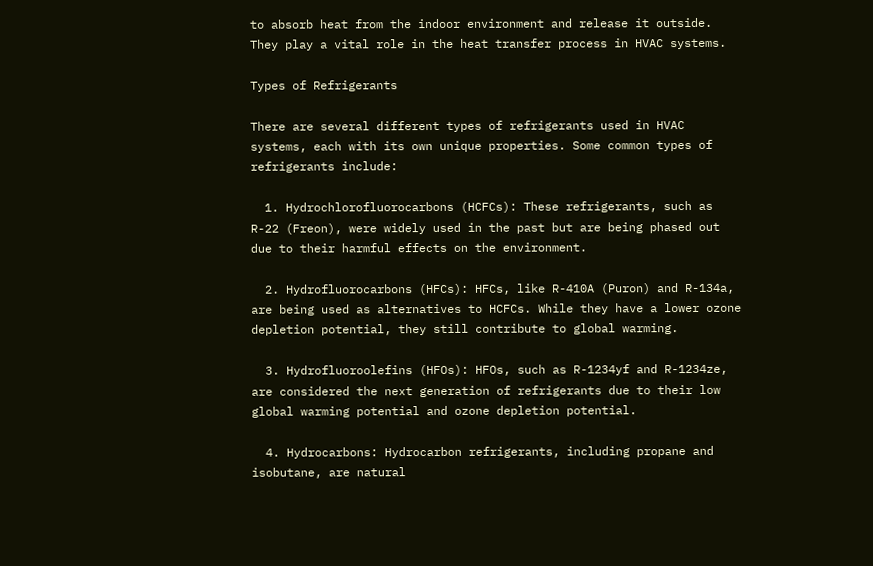to absorb heat from the indoor environment and release it outside. They play a vital role in the heat transfer process in HVAC systems.

Types of Refrigerants

There are several different types of refrigerants used in HVAC systems, each with its own unique properties. Some common types of refrigerants include:

  1. Hydrochlorofluorocarbons (HCFCs): These refrigerants, such as R-22 (Freon), were widely used in the past but are being phased out due to their harmful effects on the environment.

  2. Hydrofluorocarbons (HFCs): HFCs, like R-410A (Puron) and R-134a, are being used as alternatives to HCFCs. While they have a lower ozone depletion potential, they still contribute to global warming.

  3. Hydrofluoroolefins (HFOs): HFOs, such as R-1234yf and R-1234ze, are considered the next generation of refrigerants due to their low global warming potential and ozone depletion potential.

  4. Hydrocarbons: Hydrocarbon refrigerants, including propane and isobutane, are natural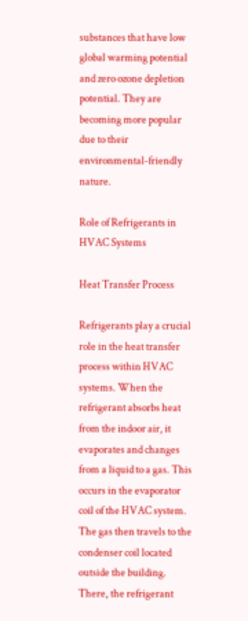substances that have low global warming potential and zero ozone depletion potential. They are becoming more popular due to their environmental-friendly nature.

Role of Refrigerants in HVAC Systems

Heat Transfer Process

Refrigerants play a crucial role in the heat transfer process within HVAC systems. When the refrigerant absorbs heat from the indoor air, it evaporates and changes from a liquid to a gas. This occurs in the evaporator coil of the HVAC system. The gas then travels to the condenser coil located outside the building. There, the refrigerant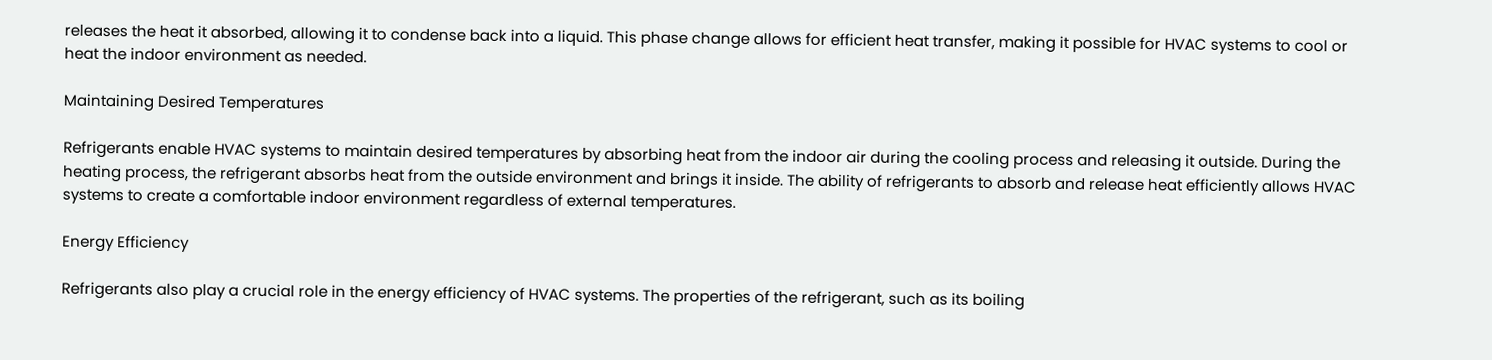releases the heat it absorbed, allowing it to condense back into a liquid. This phase change allows for efficient heat transfer, making it possible for HVAC systems to cool or heat the indoor environment as needed.

Maintaining Desired Temperatures

Refrigerants enable HVAC systems to maintain desired temperatures by absorbing heat from the indoor air during the cooling process and releasing it outside. During the heating process, the refrigerant absorbs heat from the outside environment and brings it inside. The ability of refrigerants to absorb and release heat efficiently allows HVAC systems to create a comfortable indoor environment regardless of external temperatures.

Energy Efficiency

Refrigerants also play a crucial role in the energy efficiency of HVAC systems. The properties of the refrigerant, such as its boiling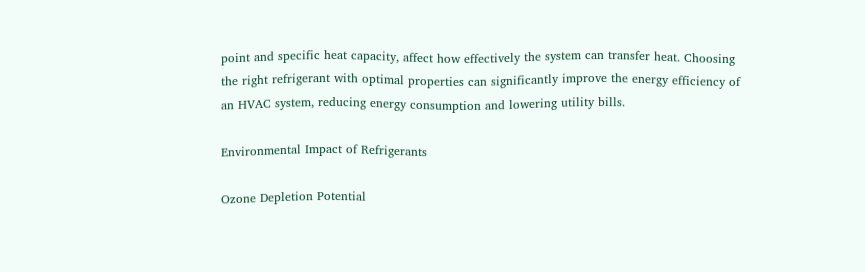point and specific heat capacity, affect how effectively the system can transfer heat. Choosing the right refrigerant with optimal properties can significantly improve the energy efficiency of an HVAC system, reducing energy consumption and lowering utility bills.

Environmental Impact of Refrigerants

Ozone Depletion Potential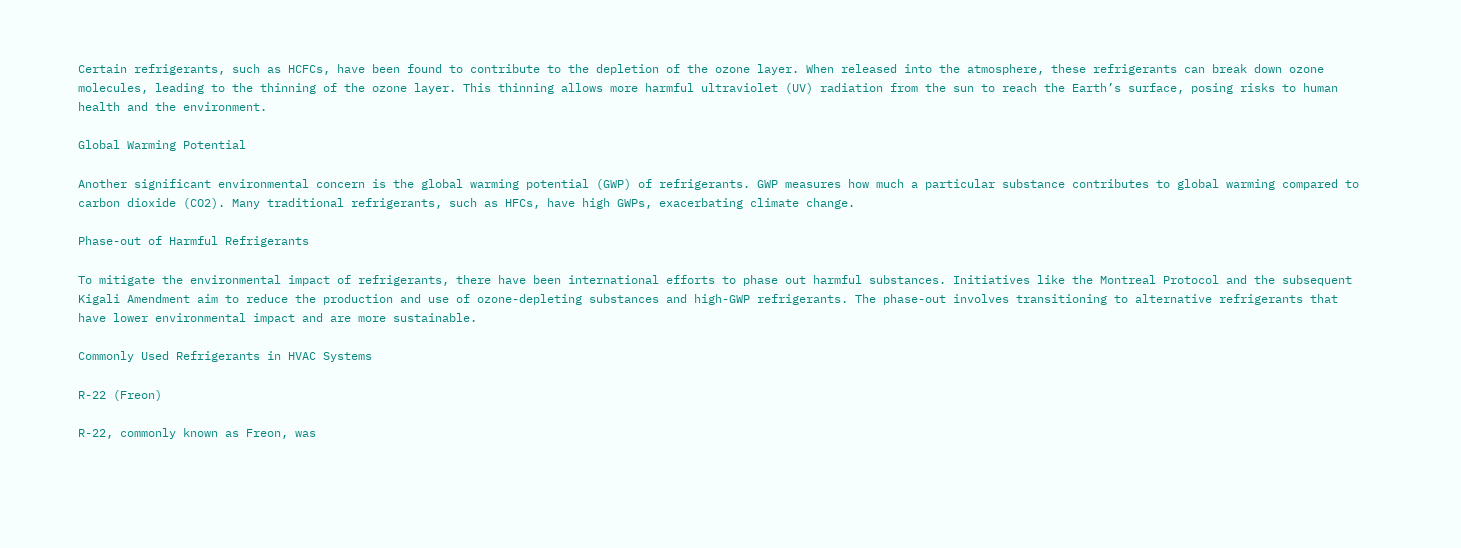Certain refrigerants, such as HCFCs, have been found to contribute to the depletion of the ozone layer. When released into the atmosphere, these refrigerants can break down ozone molecules, leading to the thinning of the ozone layer. This thinning allows more harmful ultraviolet (UV) radiation from the sun to reach the Earth’s surface, posing risks to human health and the environment.

Global Warming Potential

Another significant environmental concern is the global warming potential (GWP) of refrigerants. GWP measures how much a particular substance contributes to global warming compared to carbon dioxide (CO2). Many traditional refrigerants, such as HFCs, have high GWPs, exacerbating climate change.

Phase-out of Harmful Refrigerants

To mitigate the environmental impact of refrigerants, there have been international efforts to phase out harmful substances. Initiatives like the Montreal Protocol and the subsequent Kigali Amendment aim to reduce the production and use of ozone-depleting substances and high-GWP refrigerants. The phase-out involves transitioning to alternative refrigerants that have lower environmental impact and are more sustainable.

Commonly Used Refrigerants in HVAC Systems

R-22 (Freon)

R-22, commonly known as Freon, was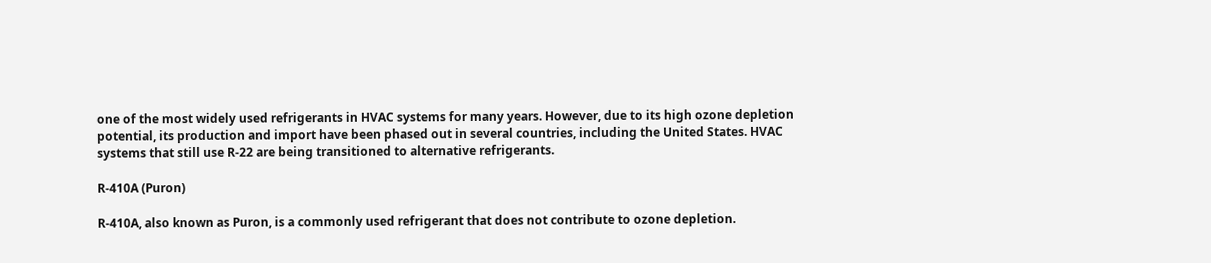one of the most widely used refrigerants in HVAC systems for many years. However, due to its high ozone depletion potential, its production and import have been phased out in several countries, including the United States. HVAC systems that still use R-22 are being transitioned to alternative refrigerants.

R-410A (Puron)

R-410A, also known as Puron, is a commonly used refrigerant that does not contribute to ozone depletion.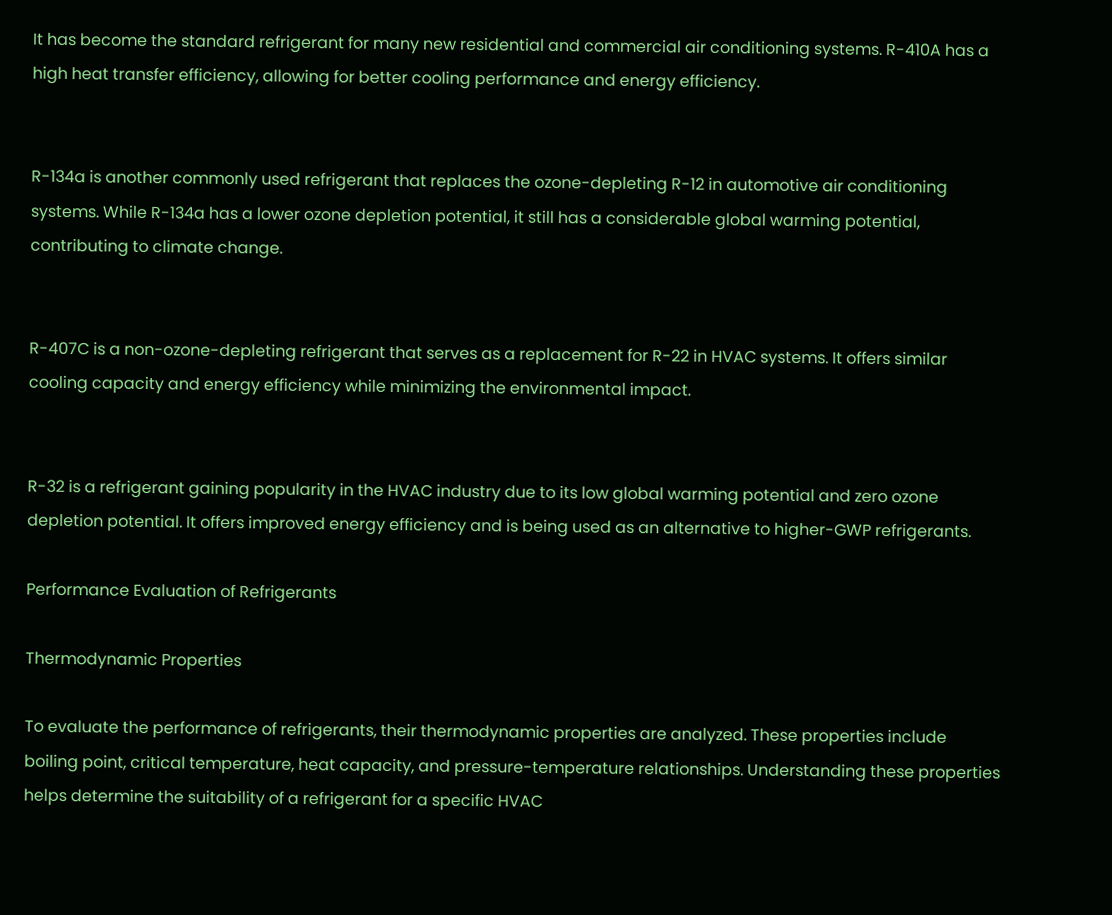It has become the standard refrigerant for many new residential and commercial air conditioning systems. R-410A has a high heat transfer efficiency, allowing for better cooling performance and energy efficiency.


R-134a is another commonly used refrigerant that replaces the ozone-depleting R-12 in automotive air conditioning systems. While R-134a has a lower ozone depletion potential, it still has a considerable global warming potential, contributing to climate change.


R-407C is a non-ozone-depleting refrigerant that serves as a replacement for R-22 in HVAC systems. It offers similar cooling capacity and energy efficiency while minimizing the environmental impact.


R-32 is a refrigerant gaining popularity in the HVAC industry due to its low global warming potential and zero ozone depletion potential. It offers improved energy efficiency and is being used as an alternative to higher-GWP refrigerants.

Performance Evaluation of Refrigerants

Thermodynamic Properties

To evaluate the performance of refrigerants, their thermodynamic properties are analyzed. These properties include boiling point, critical temperature, heat capacity, and pressure-temperature relationships. Understanding these properties helps determine the suitability of a refrigerant for a specific HVAC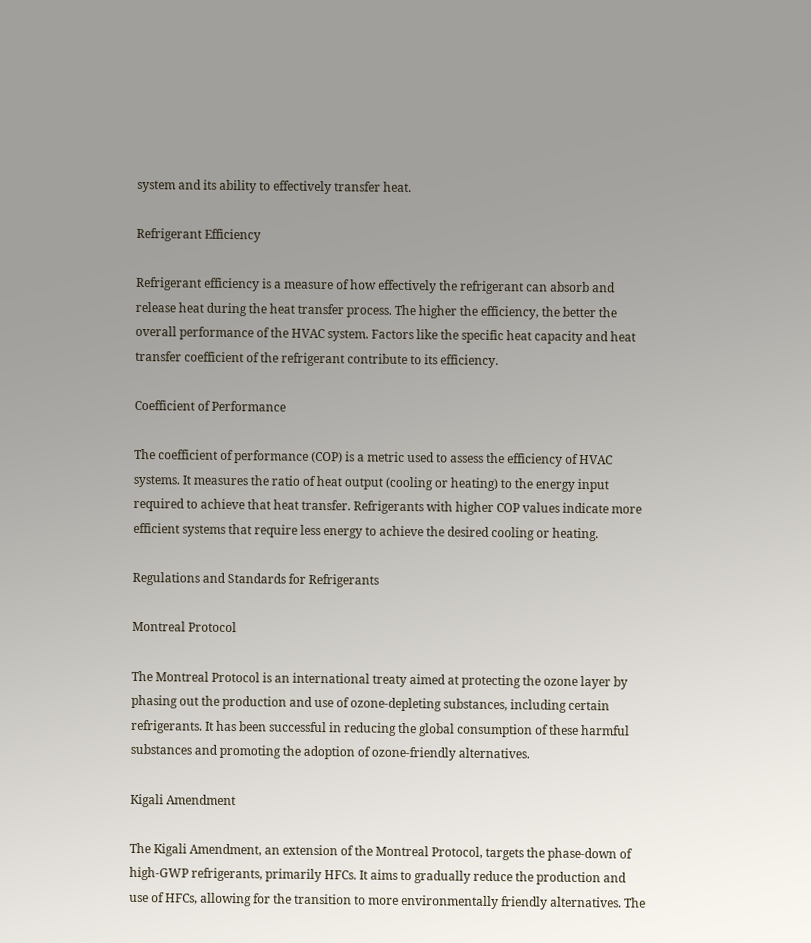system and its ability to effectively transfer heat.

Refrigerant Efficiency

Refrigerant efficiency is a measure of how effectively the refrigerant can absorb and release heat during the heat transfer process. The higher the efficiency, the better the overall performance of the HVAC system. Factors like the specific heat capacity and heat transfer coefficient of the refrigerant contribute to its efficiency.

Coefficient of Performance

The coefficient of performance (COP) is a metric used to assess the efficiency of HVAC systems. It measures the ratio of heat output (cooling or heating) to the energy input required to achieve that heat transfer. Refrigerants with higher COP values indicate more efficient systems that require less energy to achieve the desired cooling or heating.

Regulations and Standards for Refrigerants

Montreal Protocol

The Montreal Protocol is an international treaty aimed at protecting the ozone layer by phasing out the production and use of ozone-depleting substances, including certain refrigerants. It has been successful in reducing the global consumption of these harmful substances and promoting the adoption of ozone-friendly alternatives.

Kigali Amendment

The Kigali Amendment, an extension of the Montreal Protocol, targets the phase-down of high-GWP refrigerants, primarily HFCs. It aims to gradually reduce the production and use of HFCs, allowing for the transition to more environmentally friendly alternatives. The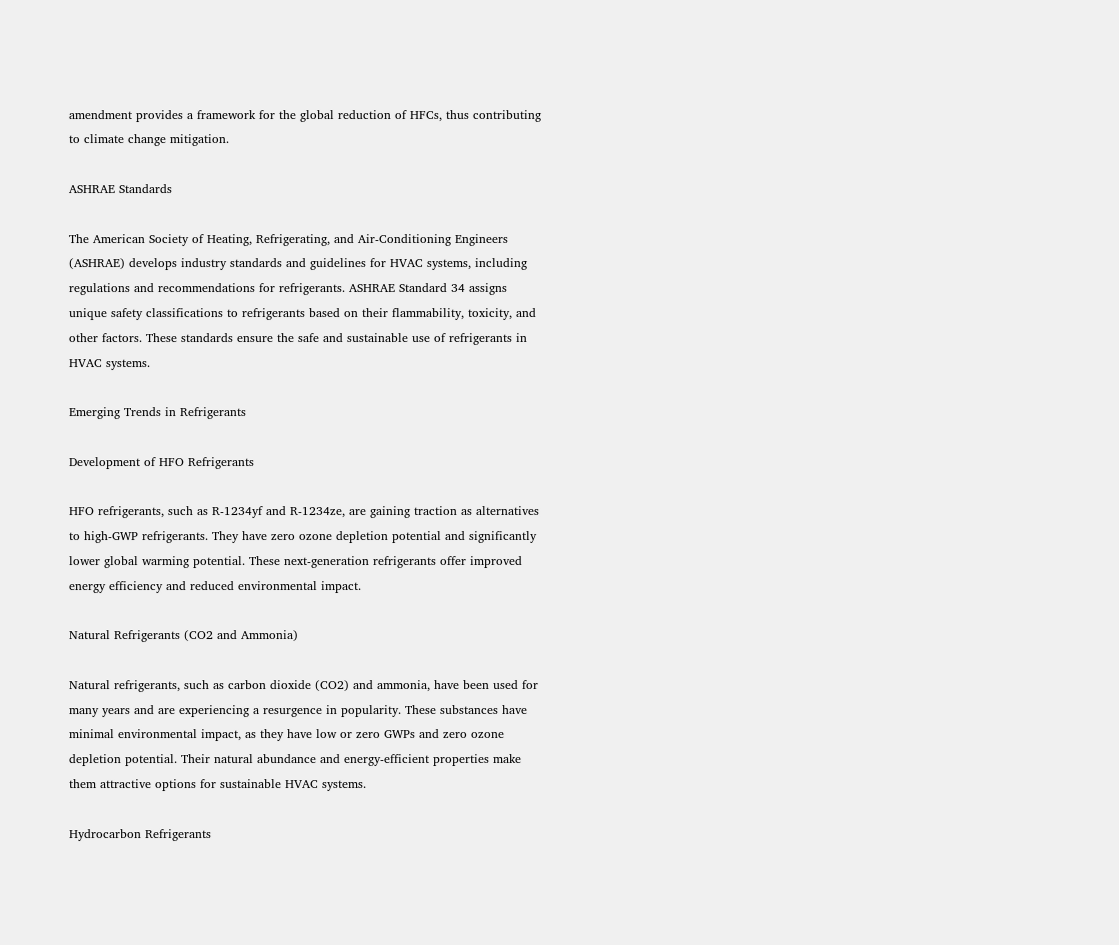amendment provides a framework for the global reduction of HFCs, thus contributing to climate change mitigation.

ASHRAE Standards

The American Society of Heating, Refrigerating, and Air-Conditioning Engineers (ASHRAE) develops industry standards and guidelines for HVAC systems, including regulations and recommendations for refrigerants. ASHRAE Standard 34 assigns unique safety classifications to refrigerants based on their flammability, toxicity, and other factors. These standards ensure the safe and sustainable use of refrigerants in HVAC systems.

Emerging Trends in Refrigerants

Development of HFO Refrigerants

HFO refrigerants, such as R-1234yf and R-1234ze, are gaining traction as alternatives to high-GWP refrigerants. They have zero ozone depletion potential and significantly lower global warming potential. These next-generation refrigerants offer improved energy efficiency and reduced environmental impact.

Natural Refrigerants (CO2 and Ammonia)

Natural refrigerants, such as carbon dioxide (CO2) and ammonia, have been used for many years and are experiencing a resurgence in popularity. These substances have minimal environmental impact, as they have low or zero GWPs and zero ozone depletion potential. Their natural abundance and energy-efficient properties make them attractive options for sustainable HVAC systems.

Hydrocarbon Refrigerants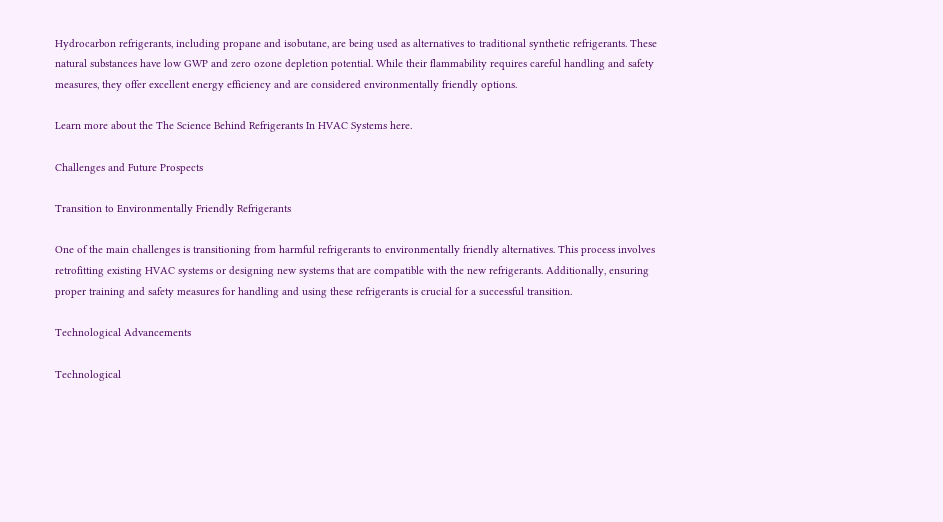Hydrocarbon refrigerants, including propane and isobutane, are being used as alternatives to traditional synthetic refrigerants. These natural substances have low GWP and zero ozone depletion potential. While their flammability requires careful handling and safety measures, they offer excellent energy efficiency and are considered environmentally friendly options.

Learn more about the The Science Behind Refrigerants In HVAC Systems here.

Challenges and Future Prospects

Transition to Environmentally Friendly Refrigerants

One of the main challenges is transitioning from harmful refrigerants to environmentally friendly alternatives. This process involves retrofitting existing HVAC systems or designing new systems that are compatible with the new refrigerants. Additionally, ensuring proper training and safety measures for handling and using these refrigerants is crucial for a successful transition.

Technological Advancements

Technological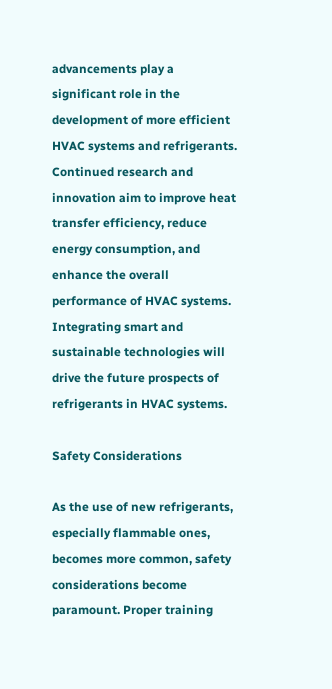advancements play a significant role in the development of more efficient HVAC systems and refrigerants. Continued research and innovation aim to improve heat transfer efficiency, reduce energy consumption, and enhance the overall performance of HVAC systems. Integrating smart and sustainable technologies will drive the future prospects of refrigerants in HVAC systems.

Safety Considerations

As the use of new refrigerants, especially flammable ones, becomes more common, safety considerations become paramount. Proper training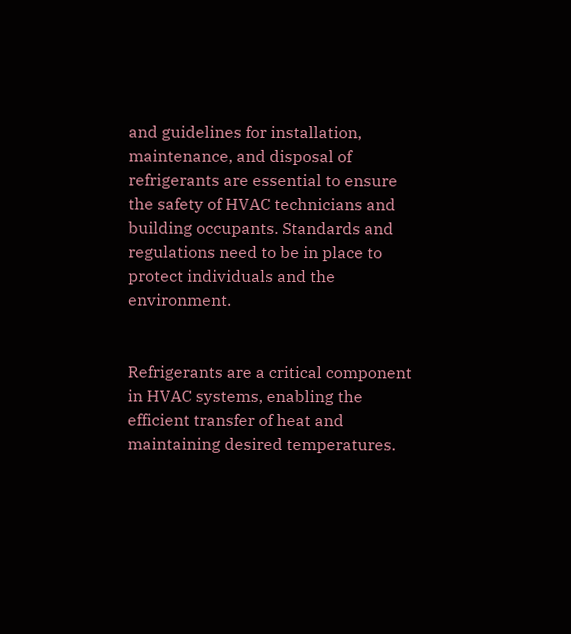and guidelines for installation, maintenance, and disposal of refrigerants are essential to ensure the safety of HVAC technicians and building occupants. Standards and regulations need to be in place to protect individuals and the environment.


Refrigerants are a critical component in HVAC systems, enabling the efficient transfer of heat and maintaining desired temperatures.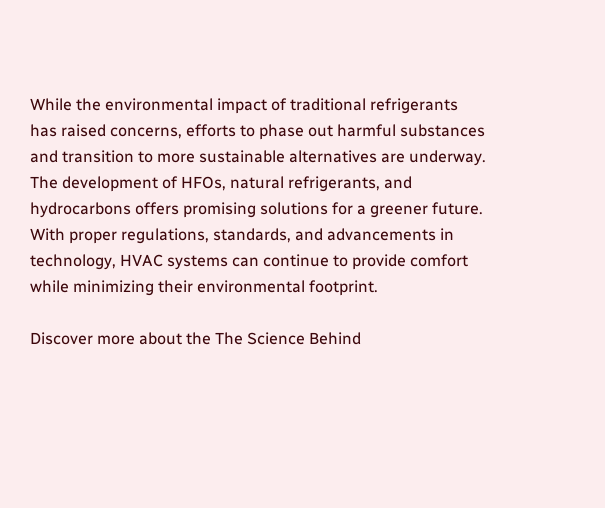While the environmental impact of traditional refrigerants has raised concerns, efforts to phase out harmful substances and transition to more sustainable alternatives are underway. The development of HFOs, natural refrigerants, and hydrocarbons offers promising solutions for a greener future. With proper regulations, standards, and advancements in technology, HVAC systems can continue to provide comfort while minimizing their environmental footprint.

Discover more about the The Science Behind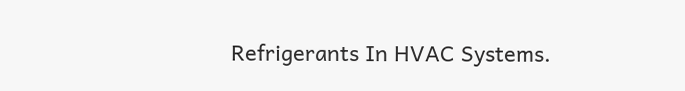Refrigerants In HVAC Systems.